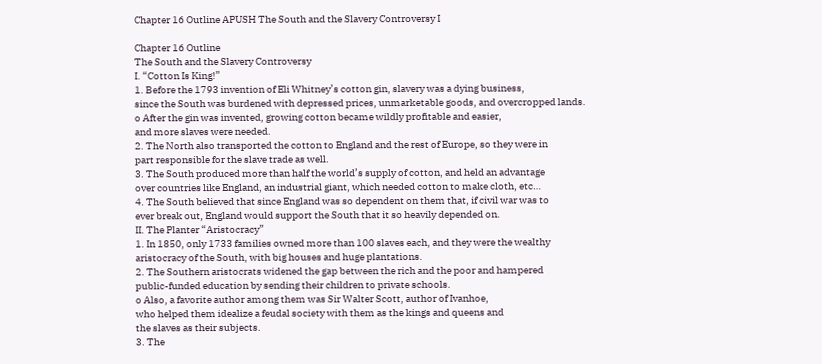Chapter 16 Outline APUSH The South and the Slavery Controversy I

Chapter 16 Outline
The South and the Slavery Controversy
I. “Cotton Is King!”
1. Before the 1793 invention of Eli Whitney’s cotton gin, slavery was a dying business,
since the South was burdened with depressed prices, unmarketable goods, and overcropped lands.
o After the gin was invented, growing cotton became wildly profitable and easier,
and more slaves were needed.
2. The North also transported the cotton to England and the rest of Europe, so they were in
part responsible for the slave trade as well.
3. The South produced more than half the world’s supply of cotton, and held an advantage
over countries like England, an industrial giant, which needed cotton to make cloth, etc…
4. The South believed that since England was so dependent on them that, if civil war was to
ever break out, England would support the South that it so heavily depended on.
II. The Planter “Aristocracy”
1. In 1850, only 1733 families owned more than 100 slaves each, and they were the wealthy
aristocracy of the South, with big houses and huge plantations.
2. The Southern aristocrats widened the gap between the rich and the poor and hampered
public-funded education by sending their children to private schools.
o Also, a favorite author among them was Sir Walter Scott, author of Ivanhoe,
who helped them idealize a feudal society with them as the kings and queens and
the slaves as their subjects.
3. The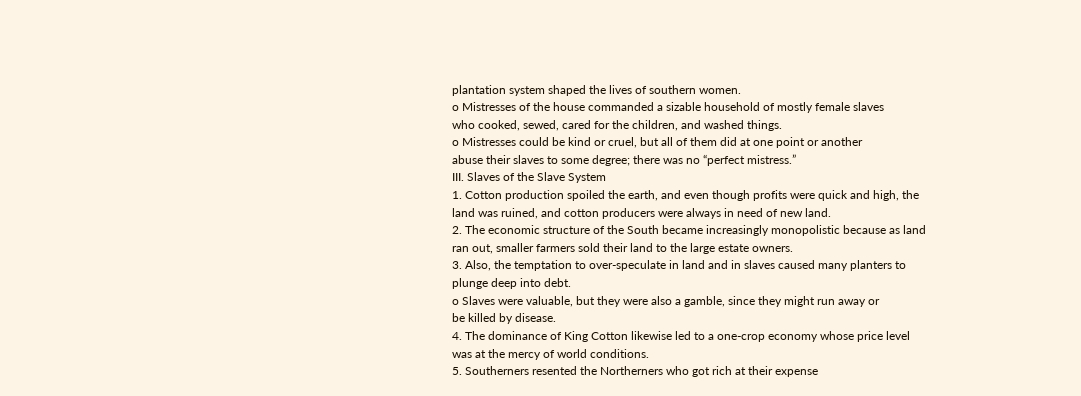plantation system shaped the lives of southern women.
o Mistresses of the house commanded a sizable household of mostly female slaves
who cooked, sewed, cared for the children, and washed things.
o Mistresses could be kind or cruel, but all of them did at one point or another
abuse their slaves to some degree; there was no “perfect mistress.”
III. Slaves of the Slave System
1. Cotton production spoiled the earth, and even though profits were quick and high, the
land was ruined, and cotton producers were always in need of new land.
2. The economic structure of the South became increasingly monopolistic because as land
ran out, smaller farmers sold their land to the large estate owners.
3. Also, the temptation to over-speculate in land and in slaves caused many planters to
plunge deep into debt.
o Slaves were valuable, but they were also a gamble, since they might run away or
be killed by disease.
4. The dominance of King Cotton likewise led to a one-crop economy whose price level
was at the mercy of world conditions.
5. Southerners resented the Northerners who got rich at their expense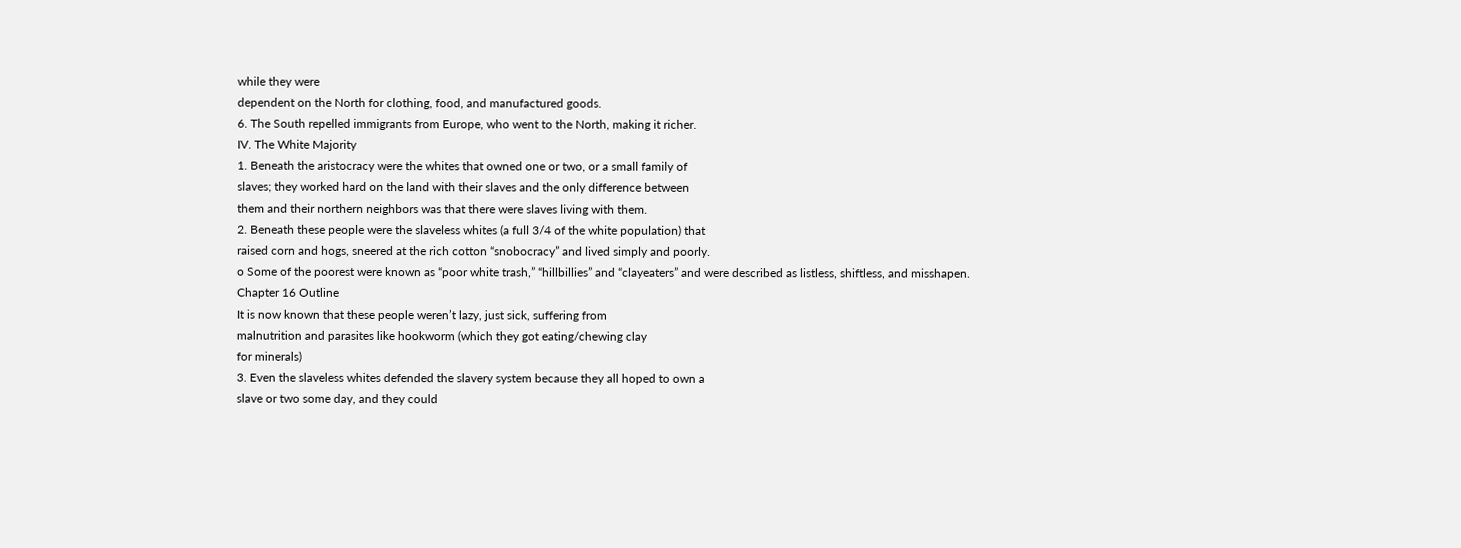while they were
dependent on the North for clothing, food, and manufactured goods.
6. The South repelled immigrants from Europe, who went to the North, making it richer.
IV. The White Majority
1. Beneath the aristocracy were the whites that owned one or two, or a small family of
slaves; they worked hard on the land with their slaves and the only difference between
them and their northern neighbors was that there were slaves living with them.
2. Beneath these people were the slaveless whites (a full 3/4 of the white population) that
raised corn and hogs, sneered at the rich cotton “snobocracy” and lived simply and poorly.
o Some of the poorest were known as “poor white trash,” “hillbillies” and “clayeaters” and were described as listless, shiftless, and misshapen.
Chapter 16 Outline
It is now known that these people weren’t lazy, just sick, suffering from
malnutrition and parasites like hookworm (which they got eating/chewing clay
for minerals)
3. Even the slaveless whites defended the slavery system because they all hoped to own a
slave or two some day, and they could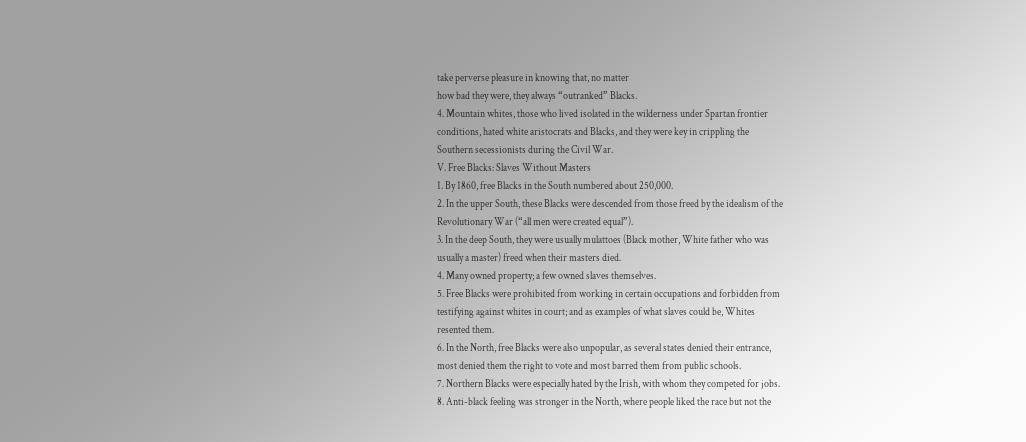take perverse pleasure in knowing that, no matter
how bad they were, they always “outranked” Blacks.
4. Mountain whites, those who lived isolated in the wilderness under Spartan frontier
conditions, hated white aristocrats and Blacks, and they were key in crippling the
Southern secessionists during the Civil War.
V. Free Blacks: Slaves Without Masters
1. By 1860, free Blacks in the South numbered about 250,000.
2. In the upper South, these Blacks were descended from those freed by the idealism of the
Revolutionary War (“all men were created equal”).
3. In the deep South, they were usually mulattoes (Black mother, White father who was
usually a master) freed when their masters died.
4. Many owned property; a few owned slaves themselves.
5. Free Blacks were prohibited from working in certain occupations and forbidden from
testifying against whites in court; and as examples of what slaves could be, Whites
resented them.
6. In the North, free Blacks were also unpopular, as several states denied their entrance,
most denied them the right to vote and most barred them from public schools.
7. Northern Blacks were especially hated by the Irish, with whom they competed for jobs.
8. Anti-black feeling was stronger in the North, where people liked the race but not the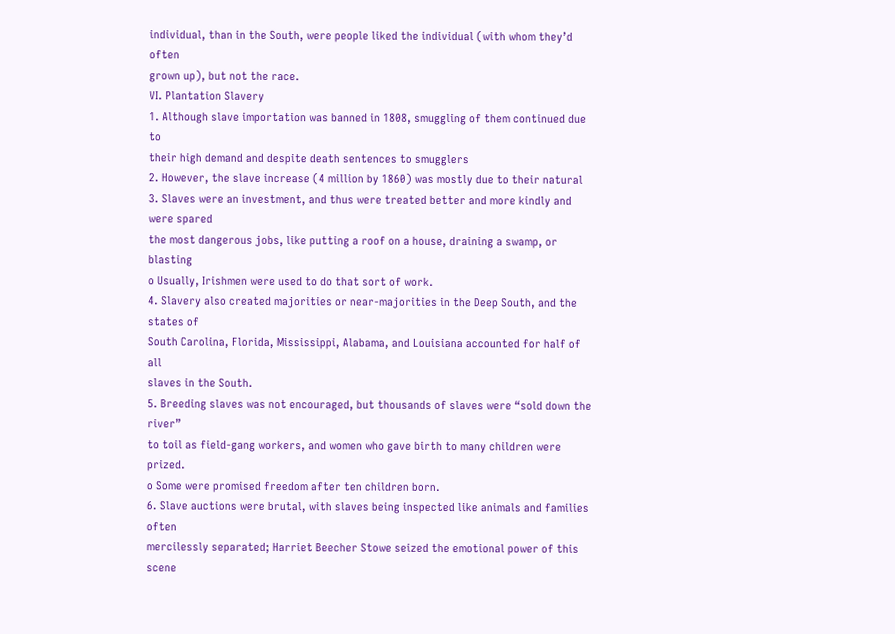individual, than in the South, were people liked the individual (with whom they’d often
grown up), but not the race.
VI. Plantation Slavery
1. Although slave importation was banned in 1808, smuggling of them continued due to
their high demand and despite death sentences to smugglers
2. However, the slave increase (4 million by 1860) was mostly due to their natural
3. Slaves were an investment, and thus were treated better and more kindly and were spared
the most dangerous jobs, like putting a roof on a house, draining a swamp, or blasting
o Usually, Irishmen were used to do that sort of work.
4. Slavery also created majorities or near-majorities in the Deep South, and the states of
South Carolina, Florida, Mississippi, Alabama, and Louisiana accounted for half of all
slaves in the South.
5. Breeding slaves was not encouraged, but thousands of slaves were “sold down the river”
to toil as field-gang workers, and women who gave birth to many children were prized.
o Some were promised freedom after ten children born.
6. Slave auctions were brutal, with slaves being inspected like animals and families often
mercilessly separated; Harriet Beecher Stowe seized the emotional power of this scene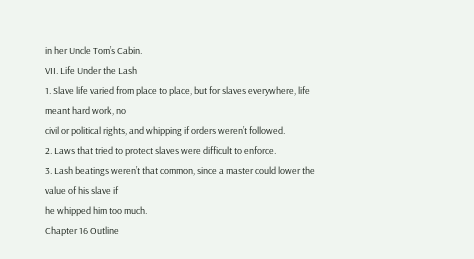in her Uncle Tom’s Cabin.
VII. Life Under the Lash
1. Slave life varied from place to place, but for slaves everywhere, life meant hard work, no
civil or political rights, and whipping if orders weren’t followed.
2. Laws that tried to protect slaves were difficult to enforce.
3. Lash beatings weren’t that common, since a master could lower the value of his slave if
he whipped him too much.
Chapter 16 Outline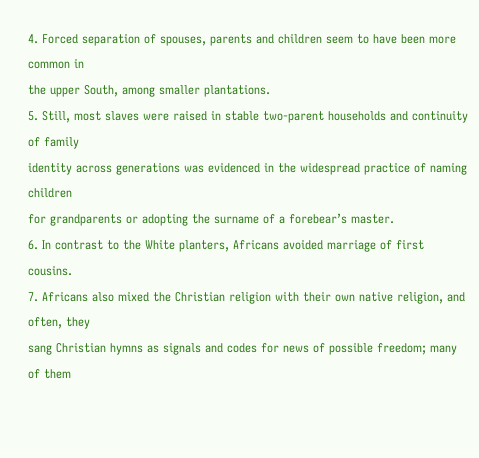4. Forced separation of spouses, parents and children seem to have been more common in
the upper South, among smaller plantations.
5. Still, most slaves were raised in stable two-parent households and continuity of family
identity across generations was evidenced in the widespread practice of naming children
for grandparents or adopting the surname of a forebear’s master.
6. In contrast to the White planters, Africans avoided marriage of first cousins.
7. Africans also mixed the Christian religion with their own native religion, and often, they
sang Christian hymns as signals and codes for news of possible freedom; many of them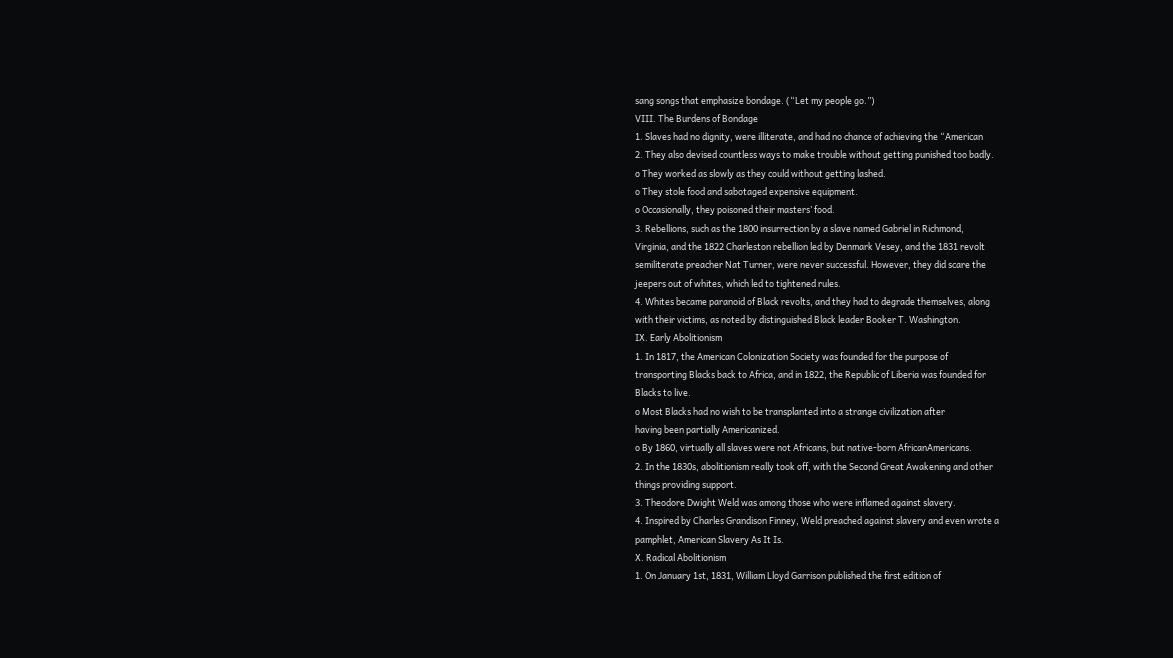sang songs that emphasize bondage. (“Let my people go.”)
VIII. The Burdens of Bondage
1. Slaves had no dignity, were illiterate, and had no chance of achieving the “American
2. They also devised countless ways to make trouble without getting punished too badly.
o They worked as slowly as they could without getting lashed.
o They stole food and sabotaged expensive equipment.
o Occasionally, they poisoned their masters’ food.
3. Rebellions, such as the 1800 insurrection by a slave named Gabriel in Richmond,
Virginia, and the 1822 Charleston rebellion led by Denmark Vesey, and the 1831 revolt
semiliterate preacher Nat Turner, were never successful. However, they did scare the
jeepers out of whites, which led to tightened rules.
4. Whites became paranoid of Black revolts, and they had to degrade themselves, along
with their victims, as noted by distinguished Black leader Booker T. Washington.
IX. Early Abolitionism
1. In 1817, the American Colonization Society was founded for the purpose of
transporting Blacks back to Africa, and in 1822, the Republic of Liberia was founded for
Blacks to live.
o Most Blacks had no wish to be transplanted into a strange civilization after
having been partially Americanized.
o By 1860, virtually all slaves were not Africans, but native-born AfricanAmericans.
2. In the 1830s, abolitionism really took off, with the Second Great Awakening and other
things providing support.
3. Theodore Dwight Weld was among those who were inflamed against slavery.
4. Inspired by Charles Grandison Finney, Weld preached against slavery and even wrote a
pamphlet, American Slavery As It Is.
X. Radical Abolitionism
1. On January 1st, 1831, William Lloyd Garrison published the first edition of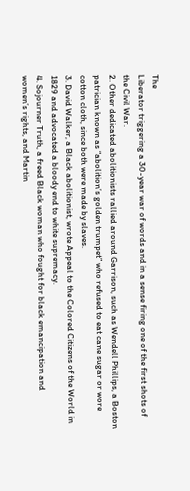The
Liberator triggering a 30-year war of words and in a sense firing one of the first shots of
the Civil War.
2. Other dedicated abolitionists rallied around Garrison, such as Wendell Phillips, a Boston
patrician known as “abolition’s golden trumpet” who refused to eat cane sugar or wore
cotton cloth, since both were made by slaves.
3. David Walker, a Black abolitionist, wrote Appeal to the Colored Citizens of the World in
1829 and advocated a bloody end to white supremacy.
4. Sojourner Truth, a freed Black woman who fought for black emancipation and
women’s rights, and Martin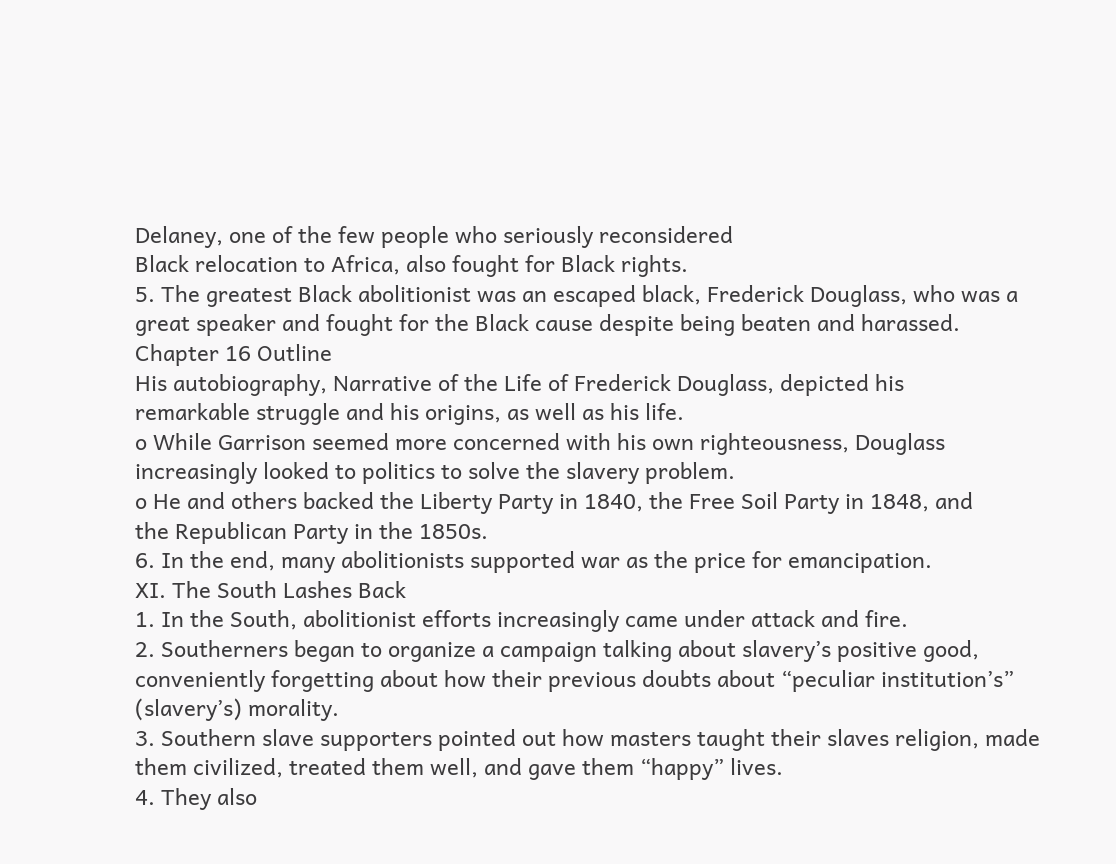Delaney, one of the few people who seriously reconsidered
Black relocation to Africa, also fought for Black rights.
5. The greatest Black abolitionist was an escaped black, Frederick Douglass, who was a
great speaker and fought for the Black cause despite being beaten and harassed.
Chapter 16 Outline
His autobiography, Narrative of the Life of Frederick Douglass, depicted his
remarkable struggle and his origins, as well as his life.
o While Garrison seemed more concerned with his own righteousness, Douglass
increasingly looked to politics to solve the slavery problem.
o He and others backed the Liberty Party in 1840, the Free Soil Party in 1848, and
the Republican Party in the 1850s.
6. In the end, many abolitionists supported war as the price for emancipation.
XI. The South Lashes Back
1. In the South, abolitionist efforts increasingly came under attack and fire.
2. Southerners began to organize a campaign talking about slavery’s positive good,
conveniently forgetting about how their previous doubts about “peculiar institution’s”
(slavery’s) morality.
3. Southern slave supporters pointed out how masters taught their slaves religion, made
them civilized, treated them well, and gave them “happy” lives.
4. They also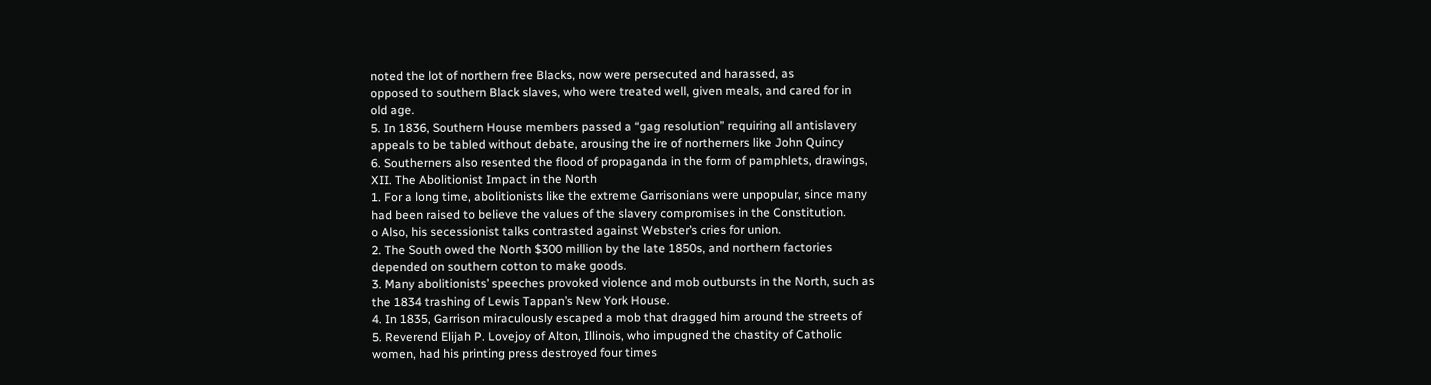noted the lot of northern free Blacks, now were persecuted and harassed, as
opposed to southern Black slaves, who were treated well, given meals, and cared for in
old age.
5. In 1836, Southern House members passed a “gag resolution” requiring all antislavery
appeals to be tabled without debate, arousing the ire of northerners like John Quincy
6. Southerners also resented the flood of propaganda in the form of pamphlets, drawings,
XII. The Abolitionist Impact in the North
1. For a long time, abolitionists like the extreme Garrisonians were unpopular, since many
had been raised to believe the values of the slavery compromises in the Constitution.
o Also, his secessionist talks contrasted against Webster’s cries for union.
2. The South owed the North $300 million by the late 1850s, and northern factories
depended on southern cotton to make goods.
3. Many abolitionists’ speeches provoked violence and mob outbursts in the North, such as
the 1834 trashing of Lewis Tappan’s New York House.
4. In 1835, Garrison miraculously escaped a mob that dragged him around the streets of
5. Reverend Elijah P. Lovejoy of Alton, Illinois, who impugned the chastity of Catholic
women, had his printing press destroyed four times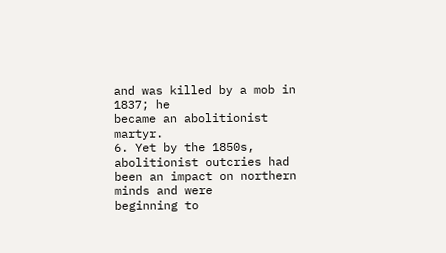and was killed by a mob in 1837; he
became an abolitionist martyr.
6. Yet by the 1850s, abolitionist outcries had been an impact on northern minds and were
beginning to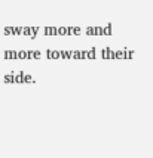sway more and more toward their side.